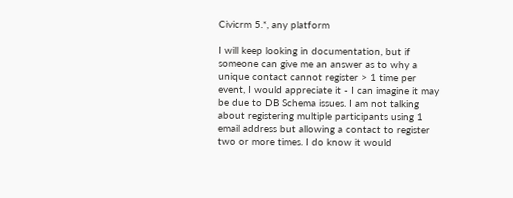Civicrm 5.*, any platform

I will keep looking in documentation, but if someone can give me an answer as to why a unique contact cannot register > 1 time per event, I would appreciate it - I can imagine it may be due to DB Schema issues. I am not talking about registering multiple participants using 1 email address but allowing a contact to register two or more times. I do know it would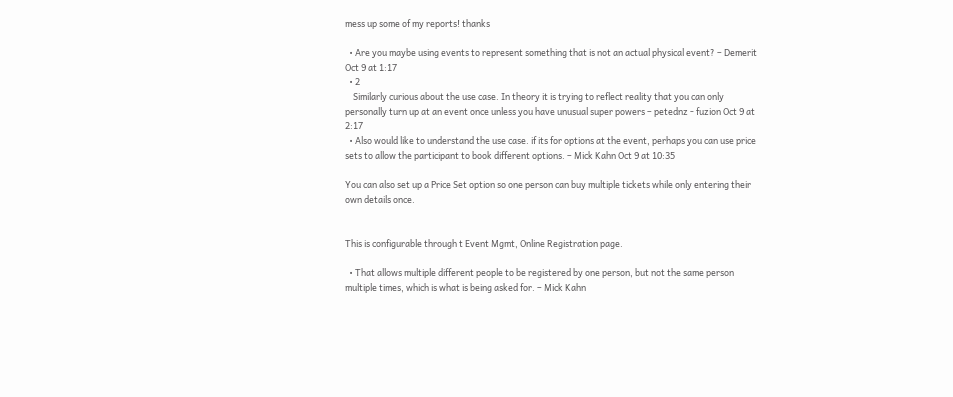mess up some of my reports! thanks

  • Are you maybe using events to represent something that is not an actual physical event? – Demerit Oct 9 at 1:17
  • 2
    Similarly curious about the use case. In theory it is trying to reflect reality that you can only personally turn up at an event once unless you have unusual super powers – petednz - fuzion Oct 9 at 2:17
  • Also would like to understand the use case. if its for options at the event, perhaps you can use price sets to allow the participant to book different options. – Mick Kahn Oct 9 at 10:35

You can also set up a Price Set option so one person can buy multiple tickets while only entering their own details once.


This is configurable through t Event Mgmt, Online Registration page.

  • That allows multiple different people to be registered by one person, but not the same person multiple times, which is what is being asked for. – Mick Kahn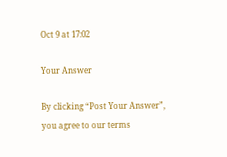Oct 9 at 17:02

Your Answer

By clicking “Post Your Answer”, you agree to our terms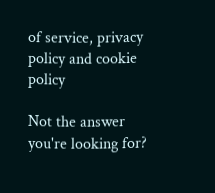of service, privacy policy and cookie policy

Not the answer you're looking for?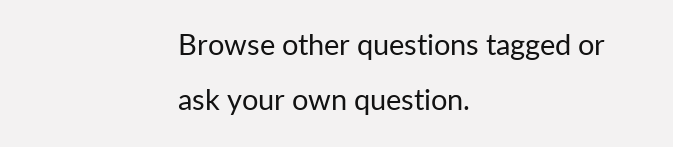Browse other questions tagged or ask your own question.